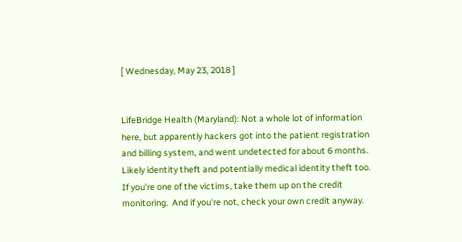[ Wednesday, May 23, 2018 ]


LifeBridge Health (Maryland): Not a whole lot of information here, but apparently hackers got into the patient registration and billing system, and went undetected for about 6 months.  Likely identity theft and potentially medical identity theft too.  If you're one of the victims, take them up on the credit monitoring.  And if you're not, check your own credit anyway.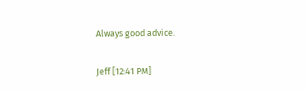Always good advice.

Jeff [12:41 PM]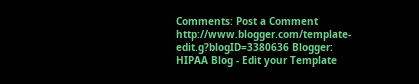Comments: Post a Comment
http://www.blogger.com/template-edit.g?blogID=3380636 Blogger: HIPAA Blog - Edit your Template